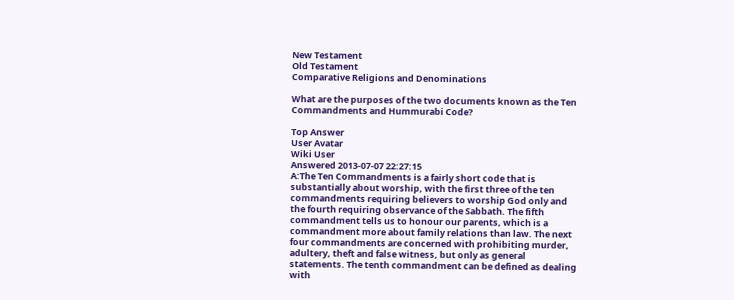New Testament
Old Testament
Comparative Religions and Denominations

What are the purposes of the two documents known as the Ten Commandments and Hummurabi Code?

Top Answer
User Avatar
Wiki User
Answered 2013-07-07 22:27:15
A:The Ten Commandments is a fairly short code that is substantially about worship, with the first three of the ten commandments requiring believers to worship God only and the fourth requiring observance of the Sabbath. The fifth commandment tells us to honour our parents, which is a commandment more about family relations than law. The next four commandments are concerned with prohibiting murder, adultery, theft and false witness, but only as general statements. The tenth commandment can be defined as dealing with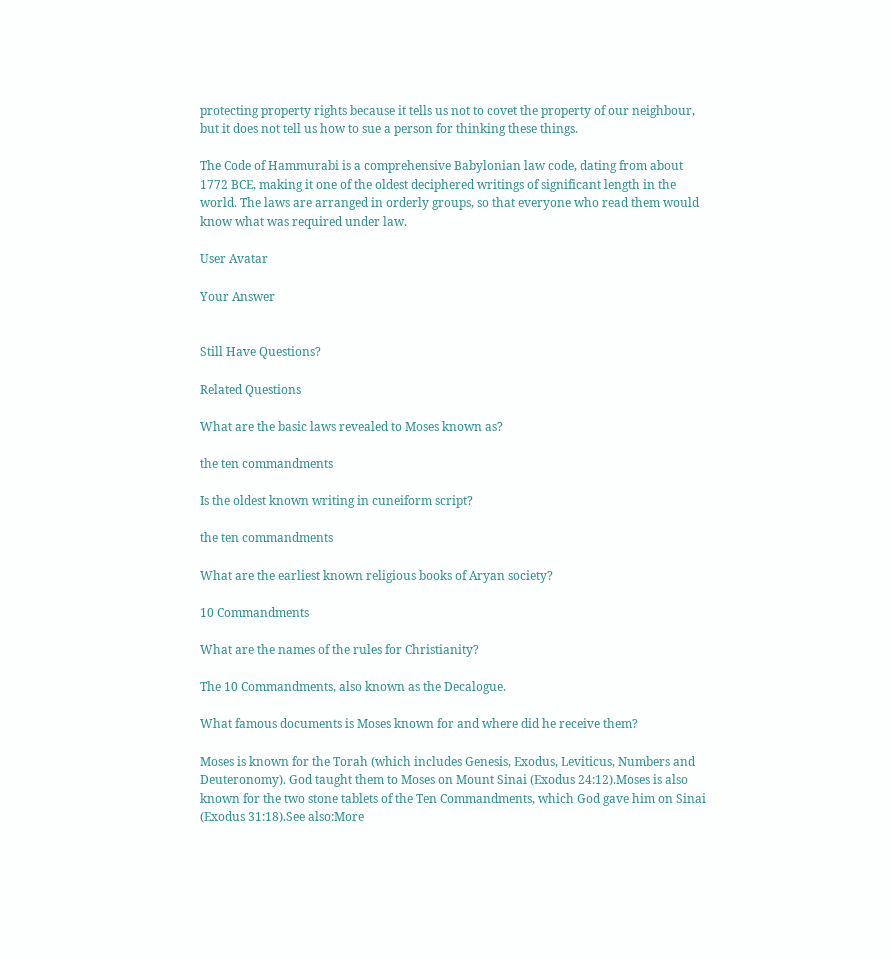protecting property rights because it tells us not to covet the property of our neighbour, but it does not tell us how to sue a person for thinking these things.

The Code of Hammurabi is a comprehensive Babylonian law code, dating from about 1772 BCE, making it one of the oldest deciphered writings of significant length in the world. The laws are arranged in orderly groups, so that everyone who read them would know what was required under law.

User Avatar

Your Answer


Still Have Questions?

Related Questions

What are the basic laws revealed to Moses known as?

the ten commandments

Is the oldest known writing in cuneiform script?

the ten commandments

What are the earliest known religious books of Aryan society?

10 Commandments

What are the names of the rules for Christianity?

The 10 Commandments, also known as the Decalogue.

What famous documents is Moses known for and where did he receive them?

Moses is known for the Torah (which includes Genesis, Exodus, Leviticus, Numbers and Deuteronomy). God taught them to Moses on Mount Sinai (Exodus 24:12).Moses is also known for the two stone tablets of the Ten Commandments, which God gave him on Sinai (Exodus 31:18).See also:More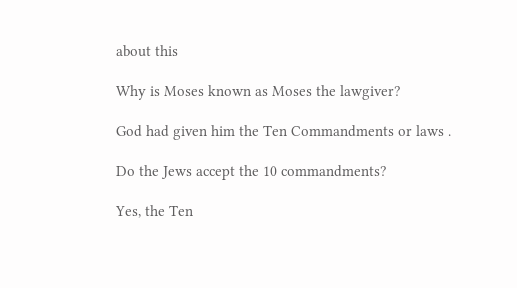about this

Why is Moses known as Moses the lawgiver?

God had given him the Ten Commandments or laws .

Do the Jews accept the 10 commandments?

Yes, the Ten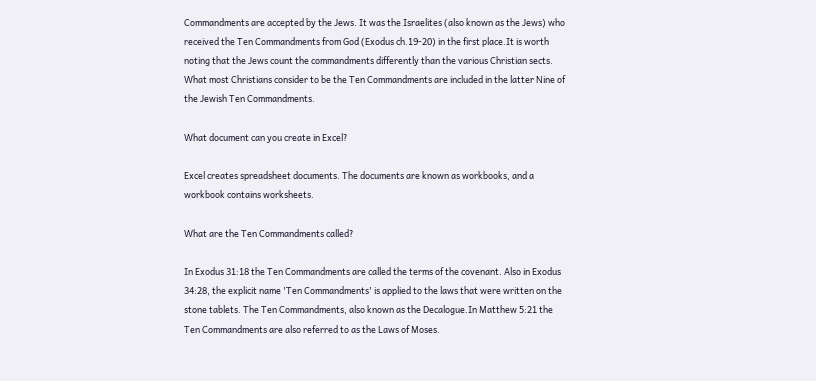Commandments are accepted by the Jews. It was the Israelites (also known as the Jews) who received the Ten Commandments from God (Exodus ch.19-20) in the first place.It is worth noting that the Jews count the commandments differently than the various Christian sects. What most Christians consider to be the Ten Commandments are included in the latter Nine of the Jewish Ten Commandments.

What document can you create in Excel?

Excel creates spreadsheet documents. The documents are known as workbooks, and a workbook contains worksheets.

What are the Ten Commandments called?

In Exodus 31:18 the Ten Commandments are called the terms of the covenant. Also in Exodus 34:28, the explicit name 'Ten Commandments' is applied to the laws that were written on the stone tablets. The Ten Commandments, also known as the Decalogue.In Matthew 5:21 the Ten Commandments are also referred to as the Laws of Moses.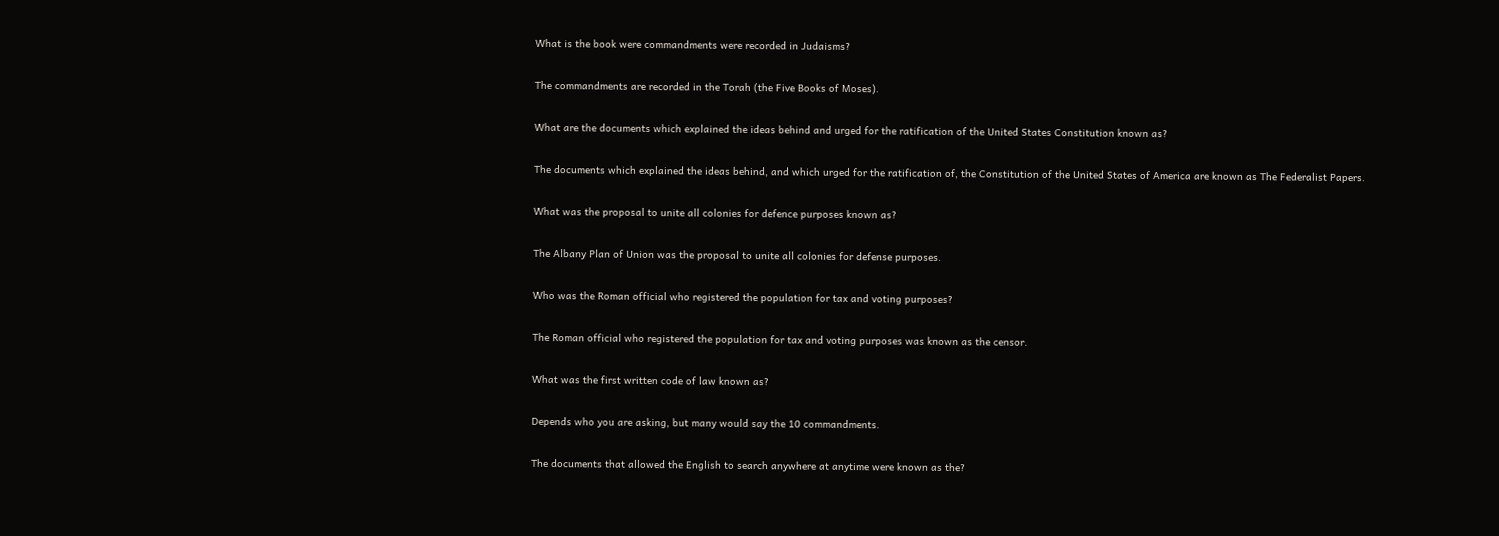What is the book were commandments were recorded in Judaisms?

The commandments are recorded in the Torah (the Five Books of Moses).

What are the documents which explained the ideas behind and urged for the ratification of the United States Constitution known as?

The documents which explained the ideas behind, and which urged for the ratification of, the Constitution of the United States of America are known as The Federalist Papers.

What was the proposal to unite all colonies for defence purposes known as?

The Albany Plan of Union was the proposal to unite all colonies for defense purposes.

Who was the Roman official who registered the population for tax and voting purposes?

The Roman official who registered the population for tax and voting purposes was known as the censor.

What was the first written code of law known as?

Depends who you are asking, but many would say the 10 commandments.

The documents that allowed the English to search anywhere at anytime were known as the?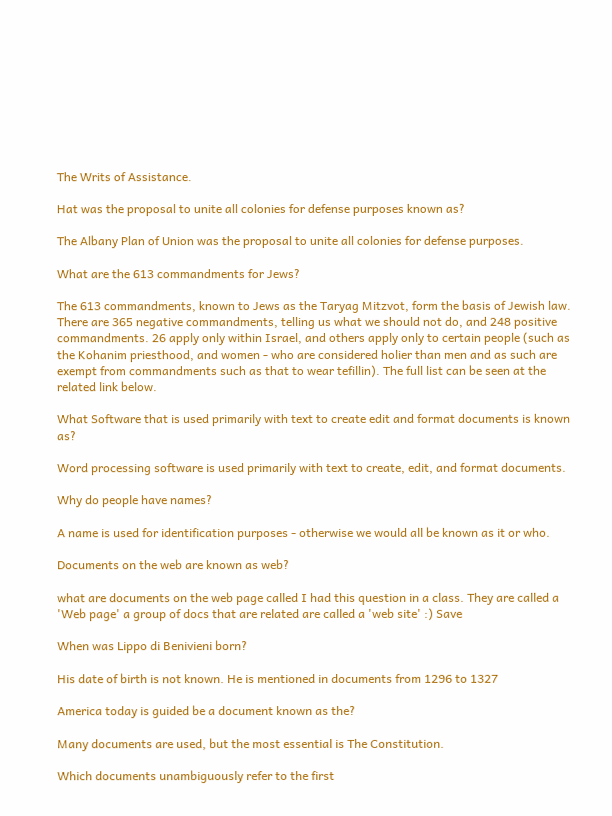The Writs of Assistance.

Hat was the proposal to unite all colonies for defense purposes known as?

The Albany Plan of Union was the proposal to unite all colonies for defense purposes.

What are the 613 commandments for Jews?

The 613 commandments, known to Jews as the Taryag Mitzvot, form the basis of Jewish law. There are 365 negative commandments, telling us what we should not do, and 248 positive commandments. 26 apply only within Israel, and others apply only to certain people (such as the Kohanim priesthood, and women - who are considered holier than men and as such are exempt from commandments such as that to wear tefillin). The full list can be seen at the related link below.

What Software that is used primarily with text to create edit and format documents is known as?

Word processing software is used primarily with text to create, edit, and format documents.

Why do people have names?

A name is used for identification purposes - otherwise we would all be known as it or who.

Documents on the web are known as web?

what are documents on the web page called I had this question in a class. They are called a 'Web page' a group of docs that are related are called a 'web site' :) Save

When was Lippo di Benivieni born?

His date of birth is not known. He is mentioned in documents from 1296 to 1327

America today is guided be a document known as the?

Many documents are used, but the most essential is The Constitution.

Which documents unambiguously refer to the first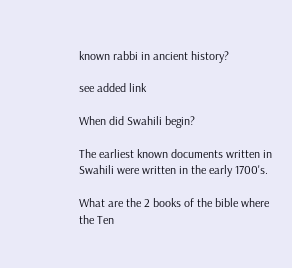known rabbi in ancient history?

see added link

When did Swahili begin?

The earliest known documents written in Swahili were written in the early 1700's.

What are the 2 books of the bible where the Ten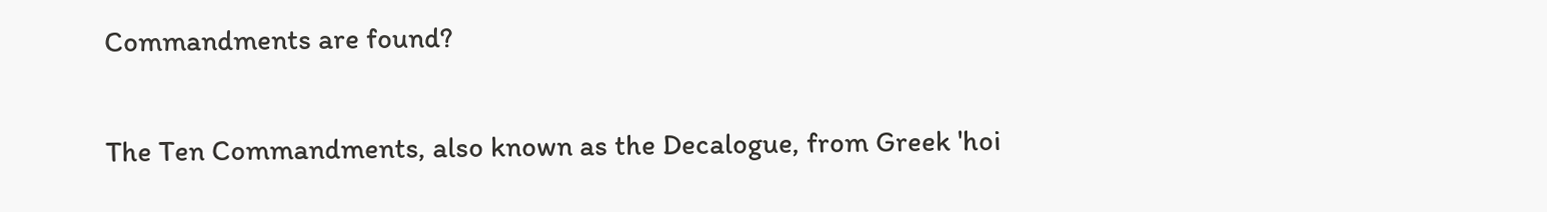Commandments are found?

The Ten Commandments, also known as the Decalogue, from Greek 'hoi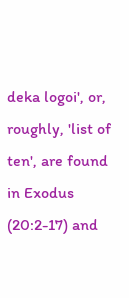deka logoi', or, roughly, 'list of ten', are found in Exodus (20:2-17) and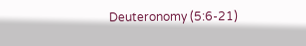Deuteronomy (5:6-21)